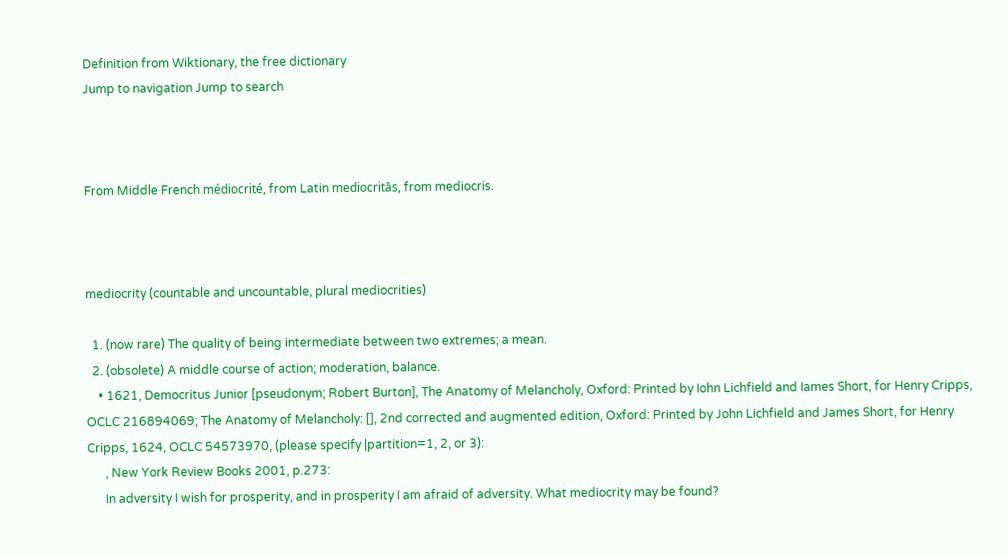Definition from Wiktionary, the free dictionary
Jump to navigation Jump to search



From Middle French médiocrité, from Latin mediocritās, from mediocris.



mediocrity (countable and uncountable, plural mediocrities)

  1. (now rare) The quality of being intermediate between two extremes; a mean.
  2. (obsolete) A middle course of action; moderation, balance.
    • 1621, Democritus Junior [pseudonym; Robert Burton], The Anatomy of Melancholy, Oxford: Printed by Iohn Lichfield and Iames Short, for Henry Cripps, OCLC 216894069; The Anatomy of Melancholy: [], 2nd corrected and augmented edition, Oxford: Printed by John Lichfield and James Short, for Henry Cripps, 1624, OCLC 54573970, (please specify |partition=1, 2, or 3):
      , New York Review Books 2001, p.273:
      In adversity I wish for prosperity, and in prosperity I am afraid of adversity. What mediocrity may be found?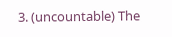3. (uncountable) The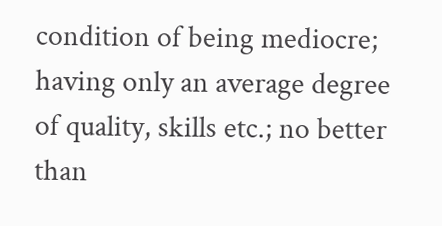condition of being mediocre; having only an average degree of quality, skills etc.; no better than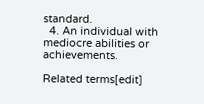standard.
  4. An individual with mediocre abilities or achievements.

Related terms[edit]